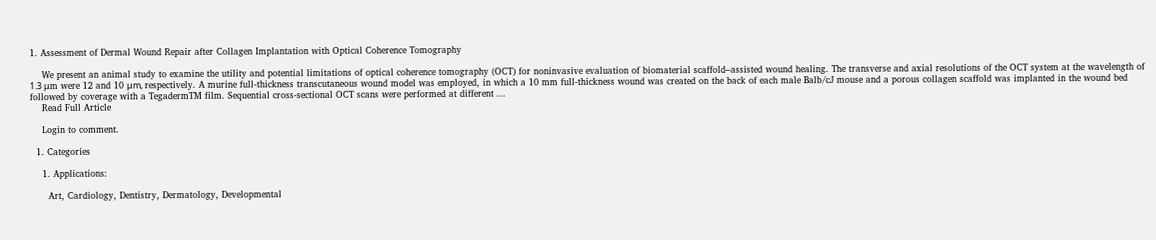1. Assessment of Dermal Wound Repair after Collagen Implantation with Optical Coherence Tomography

    We present an animal study to examine the utility and potential limitations of optical coherence tomography (OCT) for noninvasive evaluation of biomaterial scaffold–assisted wound healing. The transverse and axial resolutions of the OCT system at the wavelength of 1.3 μm were 12 and 10 μm, respectively. A murine full-thickness transcutaneous wound model was employed, in which a 10 mm full-thickness wound was created on the back of each male Balb/cJ mouse and a porous collagen scaffold was implanted in the wound bed followed by coverage with a TegadermTM film. Sequential cross-sectional OCT scans were performed at different ...
    Read Full Article

    Login to comment.

  1. Categories

    1. Applications:

      Art, Cardiology, Dentistry, Dermatology, Developmental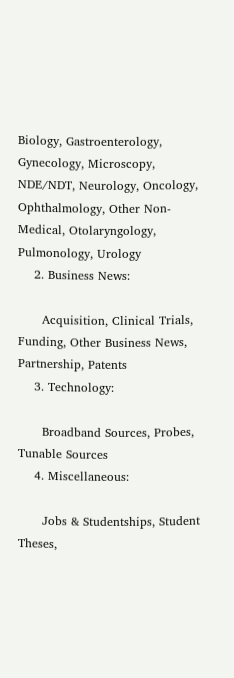Biology, Gastroenterology, Gynecology, Microscopy, NDE/NDT, Neurology, Oncology, Ophthalmology, Other Non-Medical, Otolaryngology, Pulmonology, Urology
    2. Business News:

      Acquisition, Clinical Trials, Funding, Other Business News, Partnership, Patents
    3. Technology:

      Broadband Sources, Probes, Tunable Sources
    4. Miscellaneous:

      Jobs & Studentships, Student Theses,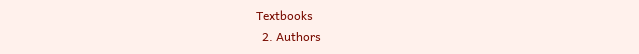Textbooks
  2. Authors